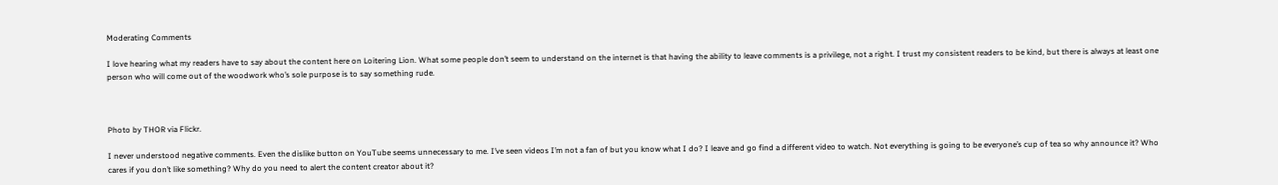Moderating Comments

I love hearing what my readers have to say about the content here on Loitering Lion. What some people don’t seem to understand on the internet is that having the ability to leave comments is a privilege, not a right. I trust my consistent readers to be kind, but there is always at least one person who will come out of the woodwork who’s sole purpose is to say something rude.



Photo by THOR via Flickr.

I never understood negative comments. Even the dislike button on YouTube seems unnecessary to me. I’ve seen videos I’m not a fan of but you know what I do? I leave and go find a different video to watch. Not everything is going to be everyone’s cup of tea so why announce it? Who cares if you don’t like something? Why do you need to alert the content creator about it?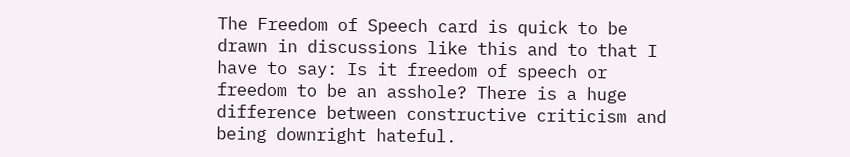The Freedom of Speech card is quick to be drawn in discussions like this and to that I have to say: Is it freedom of speech or freedom to be an asshole? There is a huge difference between constructive criticism and being downright hateful.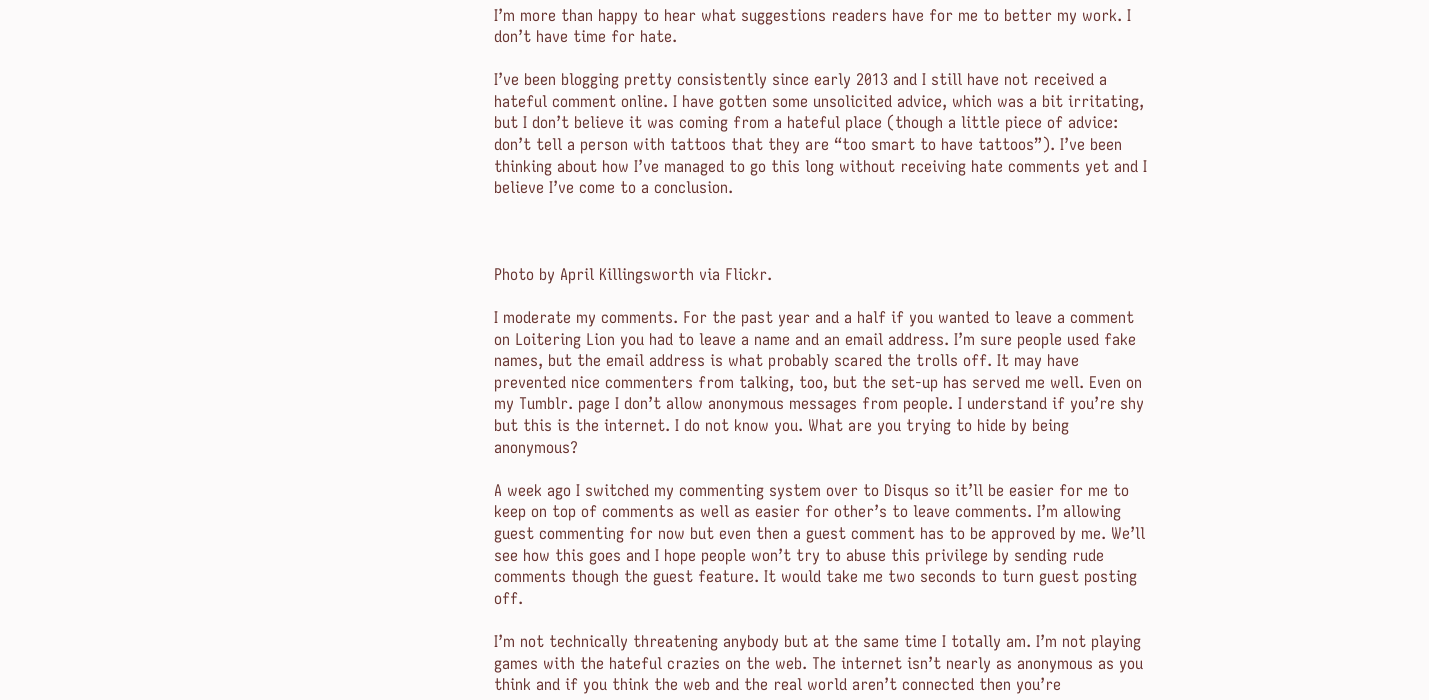I’m more than happy to hear what suggestions readers have for me to better my work. I don’t have time for hate.

I’ve been blogging pretty consistently since early 2013 and I still have not received a hateful comment online. I have gotten some unsolicited advice, which was a bit irritating, but I don’t believe it was coming from a hateful place (though a little piece of advice: don’t tell a person with tattoos that they are “too smart to have tattoos”). I’ve been thinking about how I’ve managed to go this long without receiving hate comments yet and I believe I’ve come to a conclusion.



Photo by April Killingsworth via Flickr.

I moderate my comments. For the past year and a half if you wanted to leave a comment on Loitering Lion you had to leave a name and an email address. I’m sure people used fake names, but the email address is what probably scared the trolls off. It may have prevented nice commenters from talking, too, but the set-up has served me well. Even on my Tumblr. page I don’t allow anonymous messages from people. I understand if you’re shy but this is the internet. I do not know you. What are you trying to hide by being anonymous?

A week ago I switched my commenting system over to Disqus so it’ll be easier for me to keep on top of comments as well as easier for other’s to leave comments. I’m allowing guest commenting for now but even then a guest comment has to be approved by me. We’ll see how this goes and I hope people won’t try to abuse this privilege by sending rude comments though the guest feature. It would take me two seconds to turn guest posting off.

I’m not technically threatening anybody but at the same time I totally am. I’m not playing games with the hateful crazies on the web. The internet isn’t nearly as anonymous as you think and if you think the web and the real world aren’t connected then you’re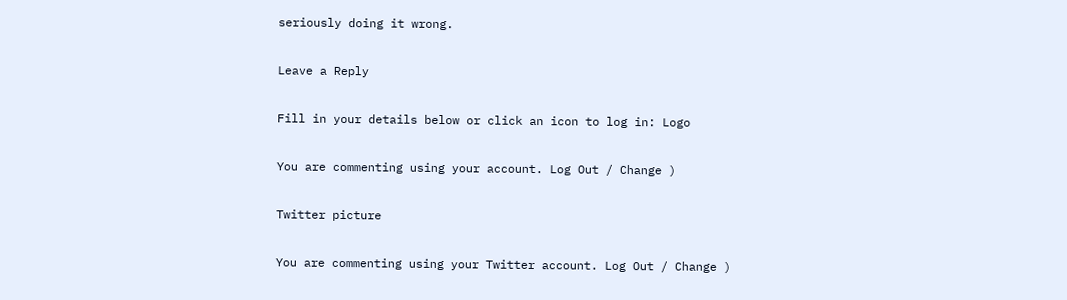seriously doing it wrong.

Leave a Reply

Fill in your details below or click an icon to log in: Logo

You are commenting using your account. Log Out / Change )

Twitter picture

You are commenting using your Twitter account. Log Out / Change )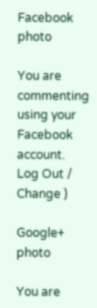Facebook photo

You are commenting using your Facebook account. Log Out / Change )

Google+ photo

You are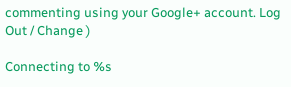commenting using your Google+ account. Log Out / Change )

Connecting to %s